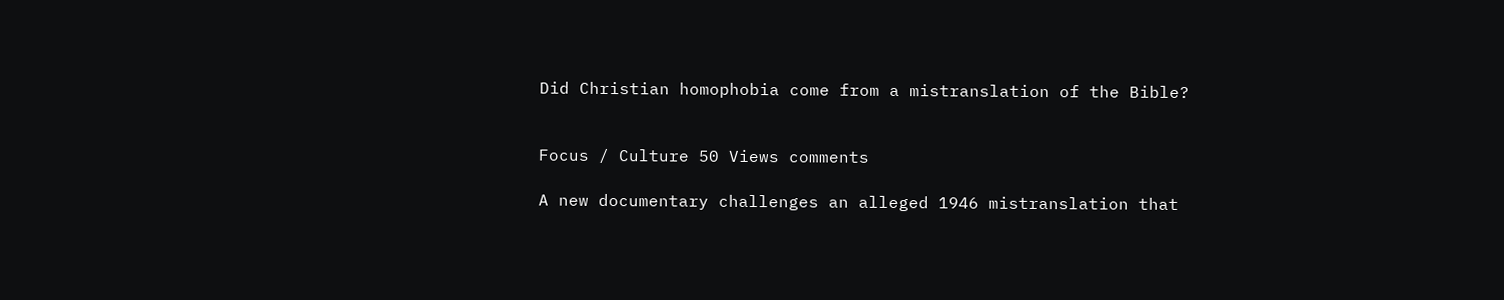Did Christian homophobia come from a mistranslation of the Bible?


Focus / Culture 50 Views comments

A new documentary challenges an alleged 1946 mistranslation that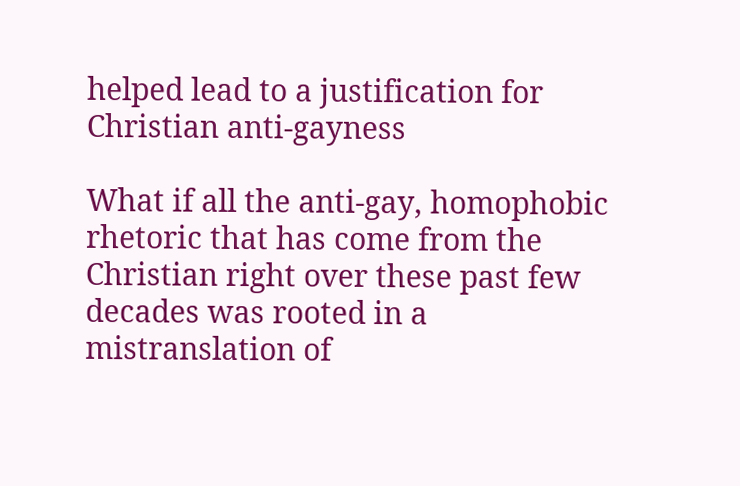helped lead to a justification for Christian anti-gayness

What if all the anti-gay, homophobic rhetoric that has come from the Christian right over these past few decades was rooted in a mistranslation of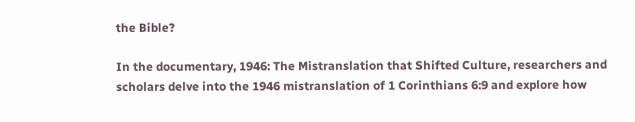the Bible?

In the documentary, 1946: The Mistranslation that Shifted Culture, researchers and scholars delve into the 1946 mistranslation of 1 Corinthians 6:9 and explore how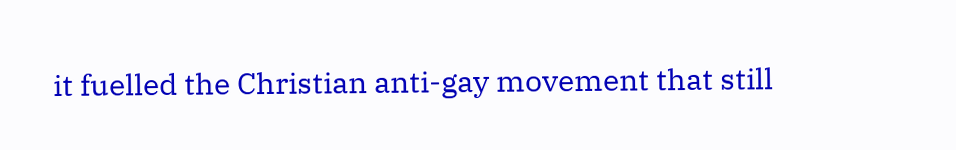it fuelled the Christian anti-gay movement that still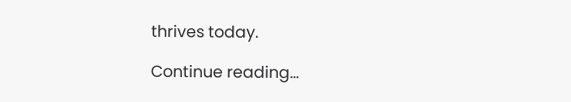thrives today.

Continue reading...